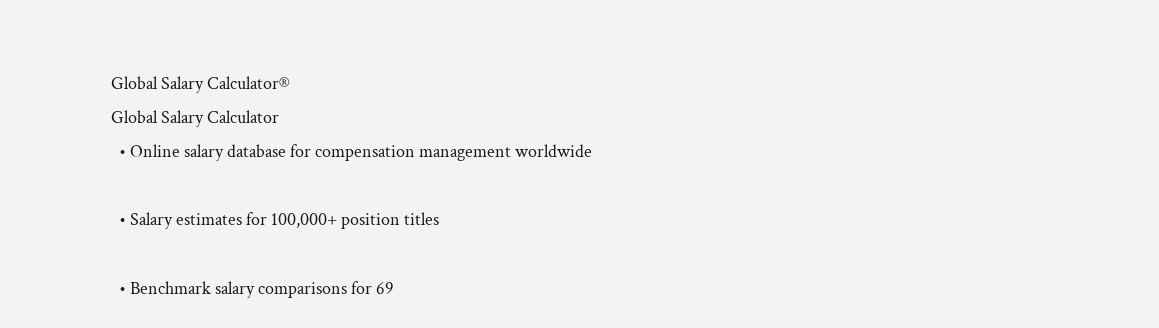Global Salary Calculator®
Global Salary Calculator
  • Online salary database for compensation management worldwide

  • Salary estimates for 100,000+ position titles

  • Benchmark salary comparisons for 69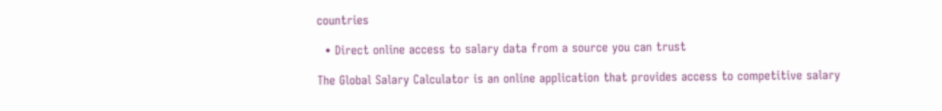countries

  • Direct online access to salary data from a source you can trust

The Global Salary Calculator is an online application that provides access to competitive salary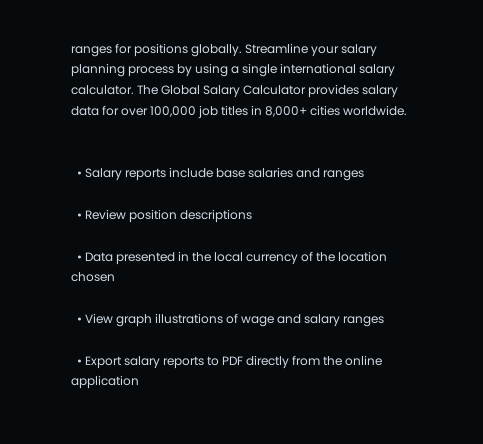ranges for positions globally. Streamline your salary planning process by using a single international salary calculator. The Global Salary Calculator provides salary data for over 100,000 job titles in 8,000+ cities worldwide.


  • Salary reports include base salaries and ranges

  • Review position descriptions

  • Data presented in the local currency of the location chosen

  • View graph illustrations of wage and salary ranges

  • Export salary reports to PDF directly from the online application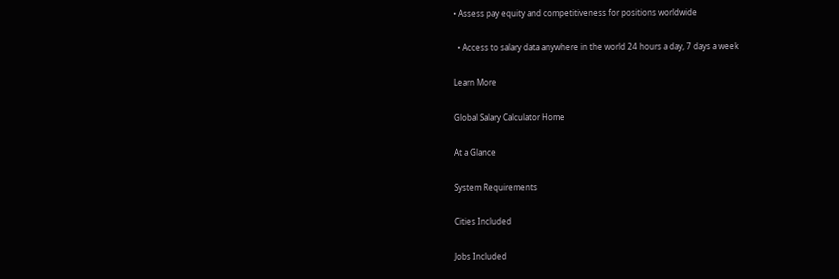• Assess pay equity and competitiveness for positions worldwide

  • Access to salary data anywhere in the world 24 hours a day, 7 days a week

Learn More

Global Salary Calculator Home

At a Glance

System Requirements

Cities Included

Jobs Included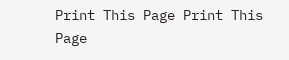Print This Page Print This Page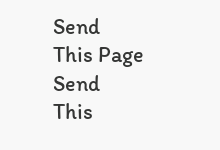Send This Page Send This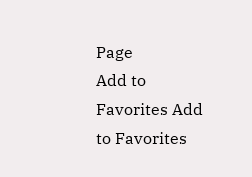Page
Add to Favorites Add to Favorites